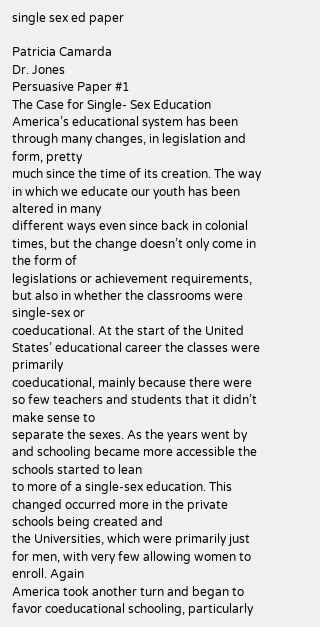single sex ed paper

Patricia Camarda
Dr. Jones
Persuasive Paper #1
The Case for Single- Sex Education
America’s educational system has been through many changes, in legislation and form, pretty
much since the time of its creation. The way in which we educate our youth has been altered in many
different ways even since back in colonial times, but the change doesn’t only come in the form of
legislations or achievement requirements, but also in whether the classrooms were single-sex or
coeducational. At the start of the United States’ educational career the classes were primarily
coeducational, mainly because there were so few teachers and students that it didn’t make sense to
separate the sexes. As the years went by and schooling became more accessible the schools started to lean
to more of a single-sex education. This changed occurred more in the private schools being created and
the Universities, which were primarily just for men, with very few allowing women to enroll. Again
America took another turn and began to favor coeducational schooling, particularly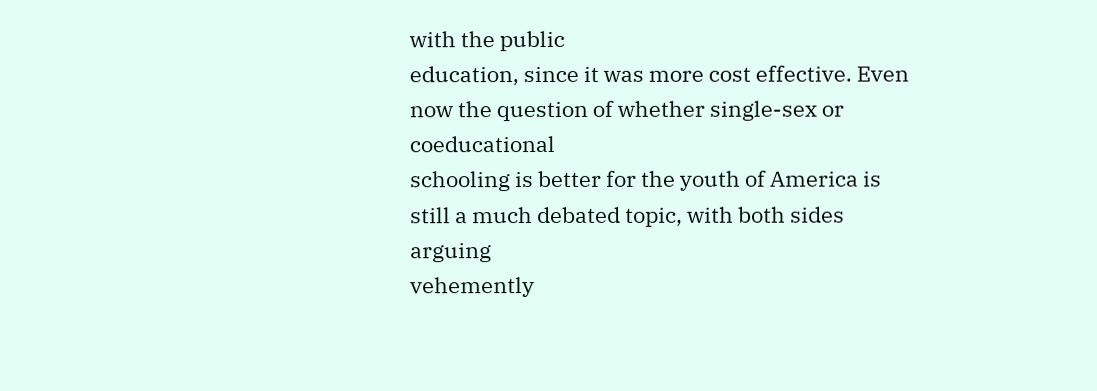with the public
education, since it was more cost effective. Even now the question of whether single-sex or coeducational
schooling is better for the youth of America is still a much debated topic, with both sides arguing
vehemently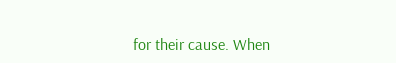for their cause. When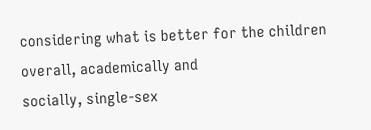considering what is better for the children overall, academically and
socially, single-sex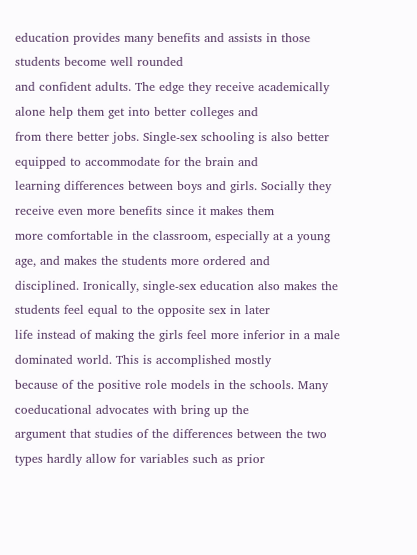education provides many benefits and assists in those students become well rounded
and confident adults. The edge they receive academically alone help them get into better colleges and
from there better jobs. Single-sex schooling is also better equipped to accommodate for the brain and
learning differences between boys and girls. Socially they receive even more benefits since it makes them
more comfortable in the classroom, especially at a young age, and makes the students more ordered and
disciplined. Ironically, single-sex education also makes the students feel equal to the opposite sex in later
life instead of making the girls feel more inferior in a male dominated world. This is accomplished mostly
because of the positive role models in the schools. Many coeducational advocates with bring up the
argument that studies of the differences between the two types hardly allow for variables such as prior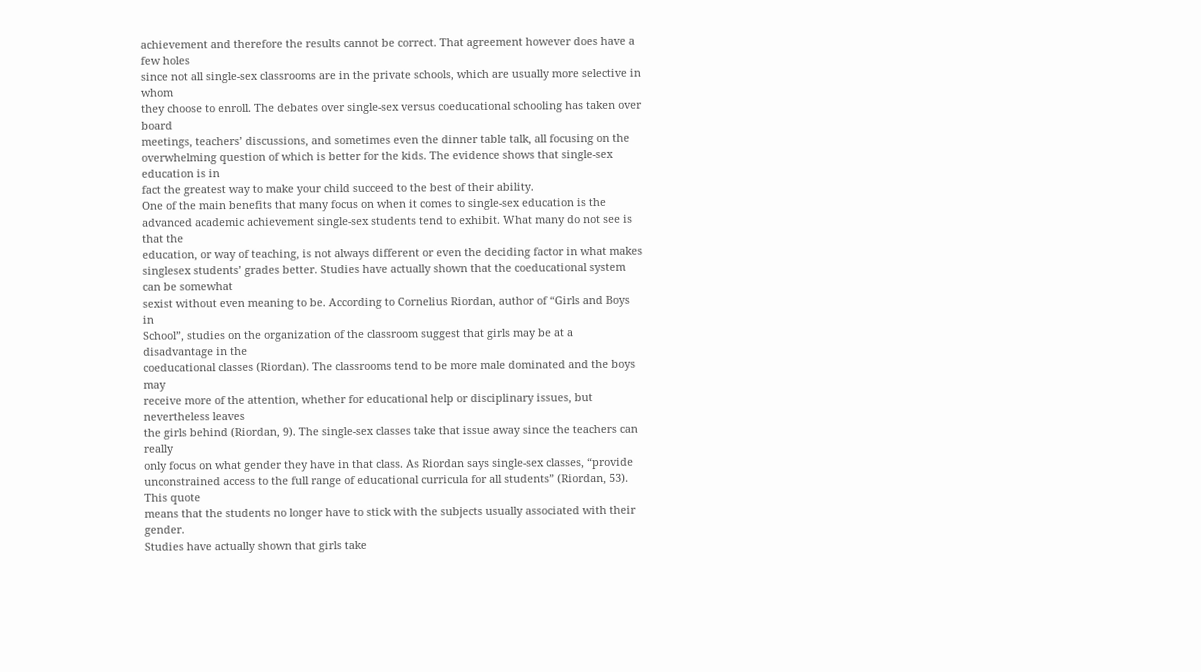achievement and therefore the results cannot be correct. That agreement however does have a few holes
since not all single-sex classrooms are in the private schools, which are usually more selective in whom
they choose to enroll. The debates over single-sex versus coeducational schooling has taken over board
meetings, teachers’ discussions, and sometimes even the dinner table talk, all focusing on the
overwhelming question of which is better for the kids. The evidence shows that single-sex education is in
fact the greatest way to make your child succeed to the best of their ability.
One of the main benefits that many focus on when it comes to single-sex education is the
advanced academic achievement single-sex students tend to exhibit. What many do not see is that the
education, or way of teaching, is not always different or even the deciding factor in what makes singlesex students’ grades better. Studies have actually shown that the coeducational system can be somewhat
sexist without even meaning to be. According to Cornelius Riordan, author of “Girls and Boys in
School”, studies on the organization of the classroom suggest that girls may be at a disadvantage in the
coeducational classes (Riordan). The classrooms tend to be more male dominated and the boys may
receive more of the attention, whether for educational help or disciplinary issues, but nevertheless leaves
the girls behind (Riordan, 9). The single-sex classes take that issue away since the teachers can really
only focus on what gender they have in that class. As Riordan says single-sex classes, “provide
unconstrained access to the full range of educational curricula for all students” (Riordan, 53). This quote
means that the students no longer have to stick with the subjects usually associated with their gender.
Studies have actually shown that girls take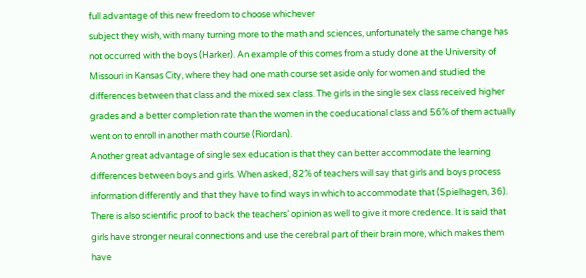full advantage of this new freedom to choose whichever
subject they wish, with many turning more to the math and sciences, unfortunately the same change has
not occurred with the boys (Harker). An example of this comes from a study done at the University of
Missouri in Kansas City, where they had one math course set aside only for women and studied the
differences between that class and the mixed sex class. The girls in the single sex class received higher
grades and a better completion rate than the women in the coeducational class and 56% of them actually
went on to enroll in another math course (Riordan).
Another great advantage of single sex education is that they can better accommodate the learning
differences between boys and girls. When asked, 82% of teachers will say that girls and boys process
information differently and that they have to find ways in which to accommodate that (Spielhagen, 36).
There is also scientific proof to back the teachers’ opinion as well to give it more credence. It is said that
girls have stronger neural connections and use the cerebral part of their brain more, which makes them
have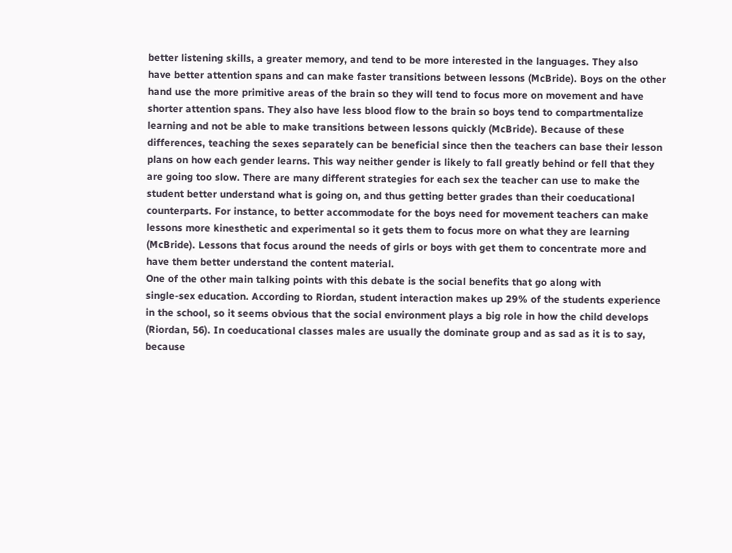better listening skills, a greater memory, and tend to be more interested in the languages. They also
have better attention spans and can make faster transitions between lessons (McBride). Boys on the other
hand use the more primitive areas of the brain so they will tend to focus more on movement and have
shorter attention spans. They also have less blood flow to the brain so boys tend to compartmentalize
learning and not be able to make transitions between lessons quickly (McBride). Because of these
differences, teaching the sexes separately can be beneficial since then the teachers can base their lesson
plans on how each gender learns. This way neither gender is likely to fall greatly behind or fell that they
are going too slow. There are many different strategies for each sex the teacher can use to make the
student better understand what is going on, and thus getting better grades than their coeducational
counterparts. For instance, to better accommodate for the boys need for movement teachers can make
lessons more kinesthetic and experimental so it gets them to focus more on what they are learning
(McBride). Lessons that focus around the needs of girls or boys with get them to concentrate more and
have them better understand the content material.
One of the other main talking points with this debate is the social benefits that go along with
single-sex education. According to Riordan, student interaction makes up 29% of the students experience
in the school, so it seems obvious that the social environment plays a big role in how the child develops
(Riordan, 56). In coeducational classes males are usually the dominate group and as sad as it is to say,
because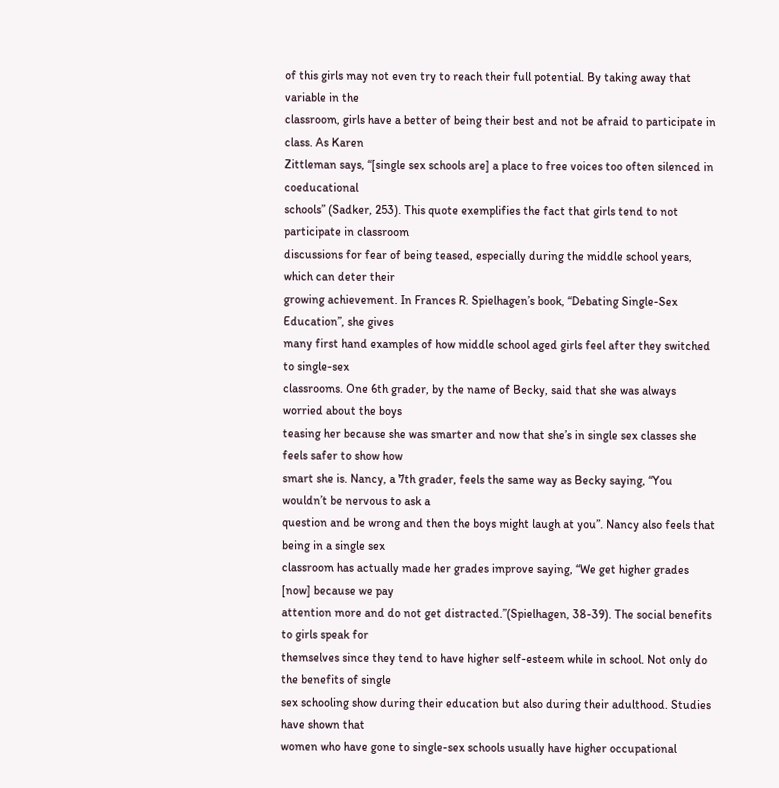of this girls may not even try to reach their full potential. By taking away that variable in the
classroom, girls have a better of being their best and not be afraid to participate in class. As Karen
Zittleman says, “[single sex schools are] a place to free voices too often silenced in coeducational
schools” (Sadker, 253). This quote exemplifies the fact that girls tend to not participate in classroom
discussions for fear of being teased, especially during the middle school years, which can deter their
growing achievement. In Frances R. Spielhagen’s book, “Debating Single-Sex Education”, she gives
many first hand examples of how middle school aged girls feel after they switched to single-sex
classrooms. One 6th grader, by the name of Becky, said that she was always worried about the boys
teasing her because she was smarter and now that she’s in single sex classes she feels safer to show how
smart she is. Nancy, a 7th grader, feels the same way as Becky saying, “You wouldn’t be nervous to ask a
question and be wrong and then the boys might laugh at you”. Nancy also feels that being in a single sex
classroom has actually made her grades improve saying, “We get higher grades [now] because we pay
attention more and do not get distracted.”(Spielhagen, 38-39). The social benefits to girls speak for
themselves since they tend to have higher self-esteem while in school. Not only do the benefits of single
sex schooling show during their education but also during their adulthood. Studies have shown that
women who have gone to single-sex schools usually have higher occupational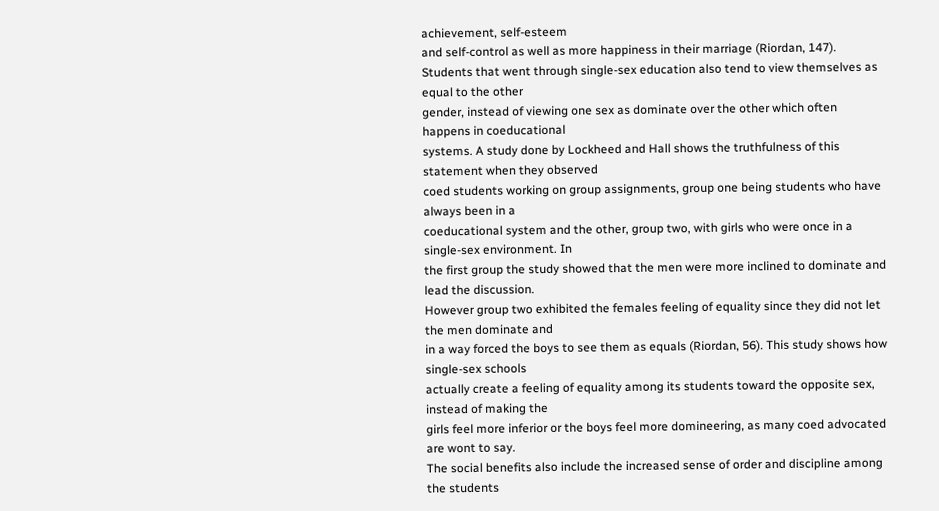achievement, self-esteem
and self-control as well as more happiness in their marriage (Riordan, 147).
Students that went through single-sex education also tend to view themselves as equal to the other
gender, instead of viewing one sex as dominate over the other which often happens in coeducational
systems. A study done by Lockheed and Hall shows the truthfulness of this statement when they observed
coed students working on group assignments, group one being students who have always been in a
coeducational system and the other, group two, with girls who were once in a single-sex environment. In
the first group the study showed that the men were more inclined to dominate and lead the discussion.
However group two exhibited the females feeling of equality since they did not let the men dominate and
in a way forced the boys to see them as equals (Riordan, 56). This study shows how single-sex schools
actually create a feeling of equality among its students toward the opposite sex, instead of making the
girls feel more inferior or the boys feel more domineering, as many coed advocated are wont to say.
The social benefits also include the increased sense of order and discipline among the students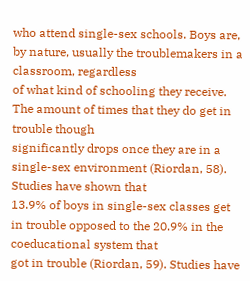who attend single-sex schools. Boys are, by nature, usually the troublemakers in a classroom, regardless
of what kind of schooling they receive. The amount of times that they do get in trouble though
significantly drops once they are in a single-sex environment (Riordan, 58). Studies have shown that
13.9% of boys in single-sex classes get in trouble opposed to the 20.9% in the coeducational system that
got in trouble (Riordan, 59). Studies have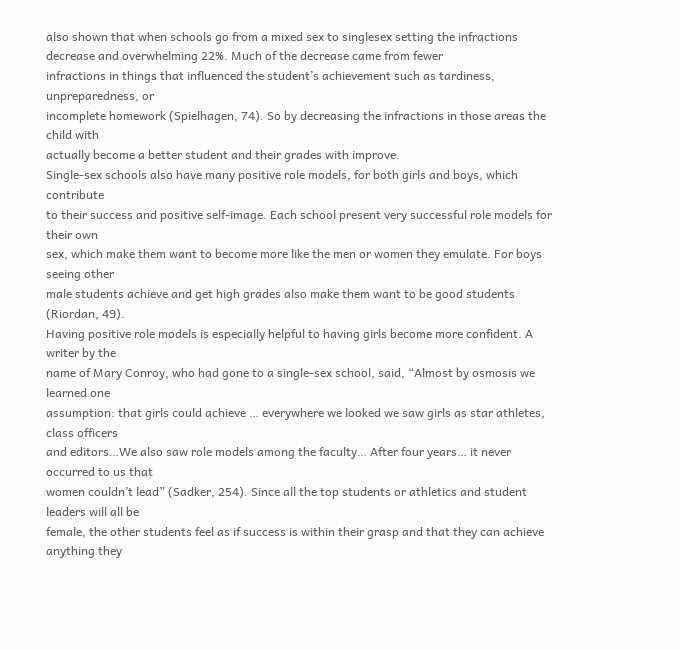also shown that when schools go from a mixed sex to singlesex setting the infractions decrease and overwhelming 22%. Much of the decrease came from fewer
infractions in things that influenced the student’s achievement such as tardiness, unpreparedness, or
incomplete homework (Spielhagen, 74). So by decreasing the infractions in those areas the child with
actually become a better student and their grades with improve.
Single-sex schools also have many positive role models, for both girls and boys, which contribute
to their success and positive self-image. Each school present very successful role models for their own
sex, which make them want to become more like the men or women they emulate. For boys seeing other
male students achieve and get high grades also make them want to be good students (Riordan, 49).
Having positive role models is especially helpful to having girls become more confident. A writer by the
name of Mary Conroy, who had gone to a single-sex school, said, “Almost by osmosis we learned one
assumption: that girls could achieve … everywhere we looked we saw girls as star athletes, class officers
and editors…We also saw role models among the faculty… After four years… it never occurred to us that
women couldn’t lead” (Sadker, 254). Since all the top students or athletics and student leaders will all be
female, the other students feel as if success is within their grasp and that they can achieve anything they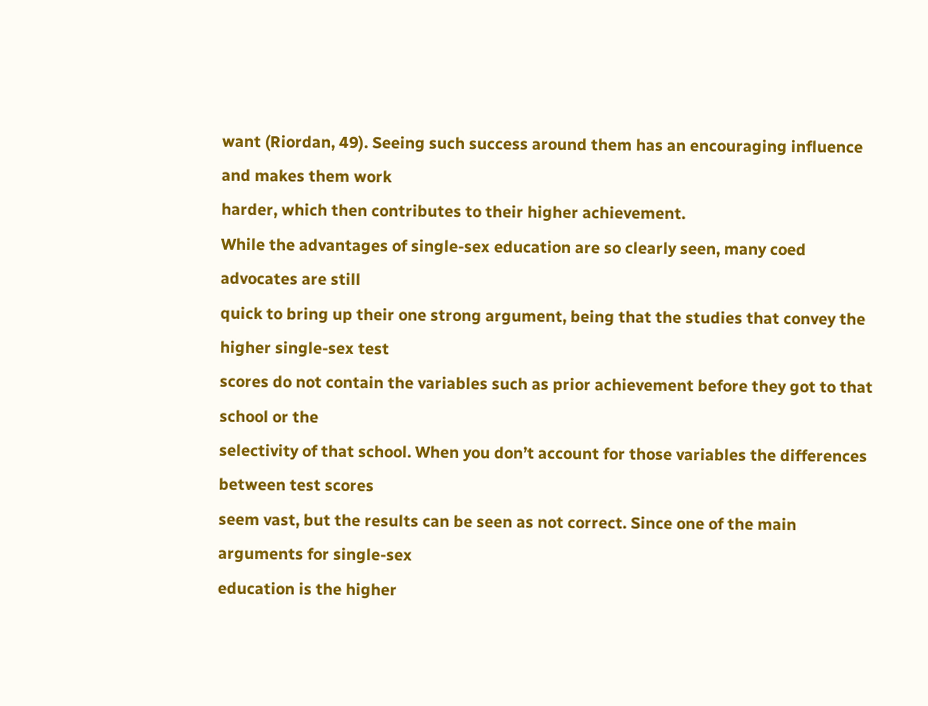want (Riordan, 49). Seeing such success around them has an encouraging influence and makes them work
harder, which then contributes to their higher achievement.
While the advantages of single-sex education are so clearly seen, many coed advocates are still
quick to bring up their one strong argument, being that the studies that convey the higher single-sex test
scores do not contain the variables such as prior achievement before they got to that school or the
selectivity of that school. When you don’t account for those variables the differences between test scores
seem vast, but the results can be seen as not correct. Since one of the main arguments for single-sex
education is the higher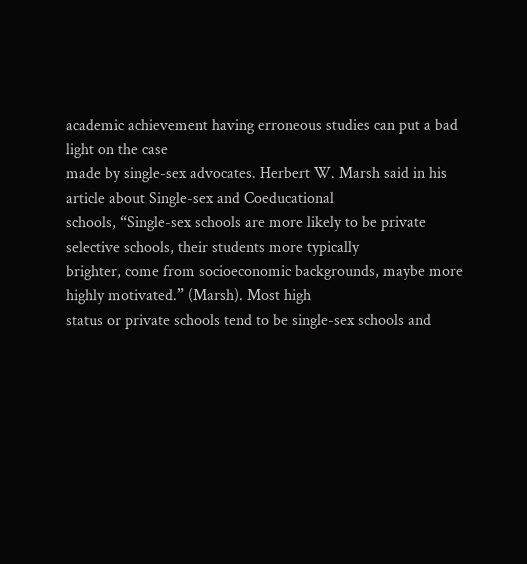academic achievement having erroneous studies can put a bad light on the case
made by single-sex advocates. Herbert W. Marsh said in his article about Single-sex and Coeducational
schools, “Single-sex schools are more likely to be private selective schools, their students more typically
brighter, come from socioeconomic backgrounds, maybe more highly motivated.” (Marsh). Most high
status or private schools tend to be single-sex schools and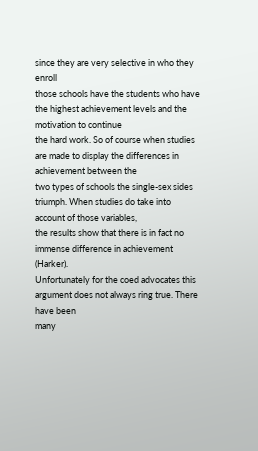since they are very selective in who they enroll
those schools have the students who have the highest achievement levels and the motivation to continue
the hard work. So of course when studies are made to display the differences in achievement between the
two types of schools the single-sex sides triumph. When studies do take into account of those variables,
the results show that there is in fact no immense difference in achievement (Harker).
Unfortunately for the coed advocates this argument does not always ring true. There have been
many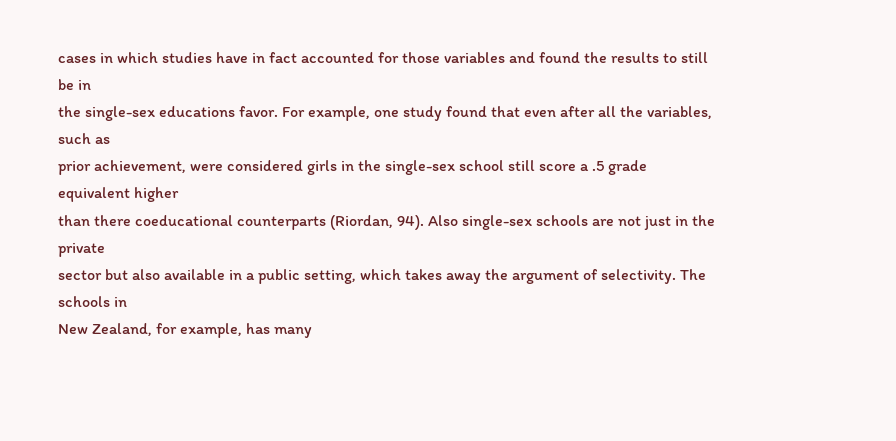cases in which studies have in fact accounted for those variables and found the results to still be in
the single-sex educations favor. For example, one study found that even after all the variables, such as
prior achievement, were considered girls in the single-sex school still score a .5 grade equivalent higher
than there coeducational counterparts (Riordan, 94). Also single-sex schools are not just in the private
sector but also available in a public setting, which takes away the argument of selectivity. The schools in
New Zealand, for example, has many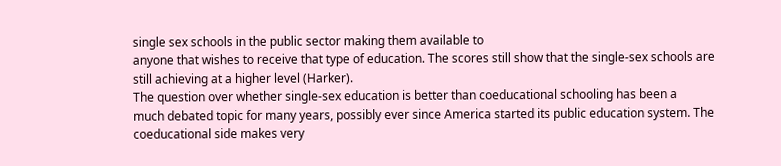single sex schools in the public sector making them available to
anyone that wishes to receive that type of education. The scores still show that the single-sex schools are
still achieving at a higher level (Harker).
The question over whether single-sex education is better than coeducational schooling has been a
much debated topic for many years, possibly ever since America started its public education system. The
coeducational side makes very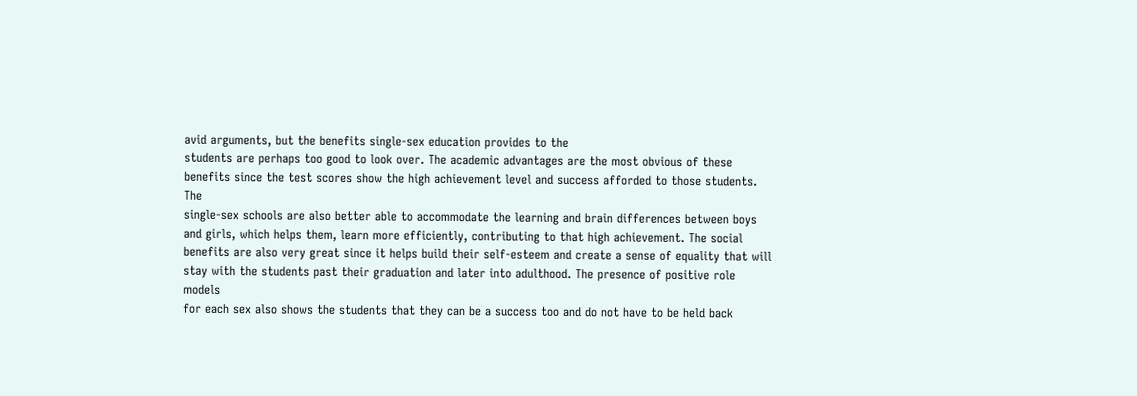avid arguments, but the benefits single-sex education provides to the
students are perhaps too good to look over. The academic advantages are the most obvious of these
benefits since the test scores show the high achievement level and success afforded to those students. The
single-sex schools are also better able to accommodate the learning and brain differences between boys
and girls, which helps them, learn more efficiently, contributing to that high achievement. The social
benefits are also very great since it helps build their self-esteem and create a sense of equality that will
stay with the students past their graduation and later into adulthood. The presence of positive role models
for each sex also shows the students that they can be a success too and do not have to be held back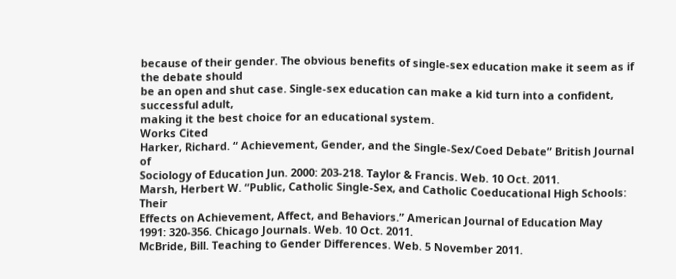because of their gender. The obvious benefits of single-sex education make it seem as if the debate should
be an open and shut case. Single-sex education can make a kid turn into a confident, successful adult,
making it the best choice for an educational system.
Works Cited
Harker, Richard. “ Achievement, Gender, and the Single-Sex/Coed Debate” British Journal of
Sociology of Education Jun. 2000: 203-218. Taylor & Francis. Web. 10 Oct. 2011.
Marsh, Herbert W. “Public, Catholic Single-Sex, and Catholic Coeducational High Schools: Their
Effects on Achievement, Affect, and Behaviors.” American Journal of Education May
1991: 320-356. Chicago Journals. Web. 10 Oct. 2011.
McBride, Bill. Teaching to Gender Differences. Web. 5 November 2011.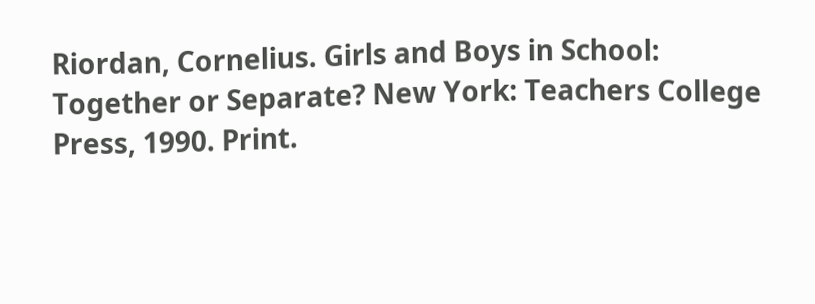Riordan, Cornelius. Girls and Boys in School: Together or Separate? New York: Teachers College
Press, 1990. Print.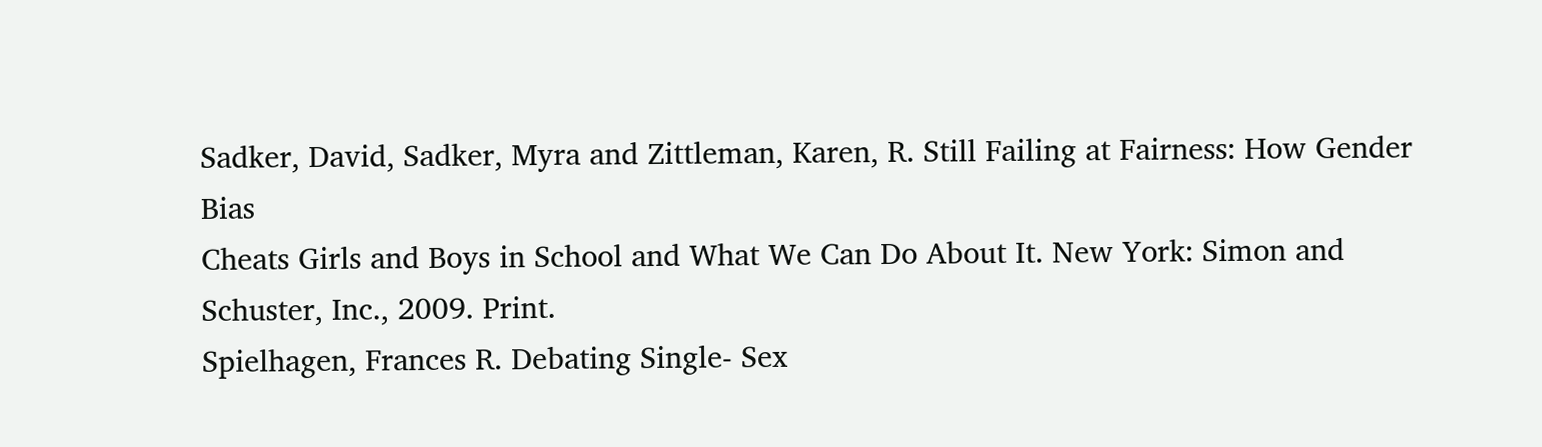Sadker, David, Sadker, Myra and Zittleman, Karen, R. Still Failing at Fairness: How Gender Bias
Cheats Girls and Boys in School and What We Can Do About It. New York: Simon and
Schuster, Inc., 2009. Print.
Spielhagen, Frances R. Debating Single- Sex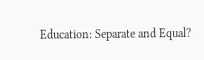Education: Separate and Equal?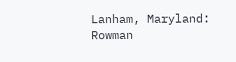Lanham, Maryland:
Rowman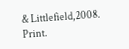& Littlefield,2008. Print.